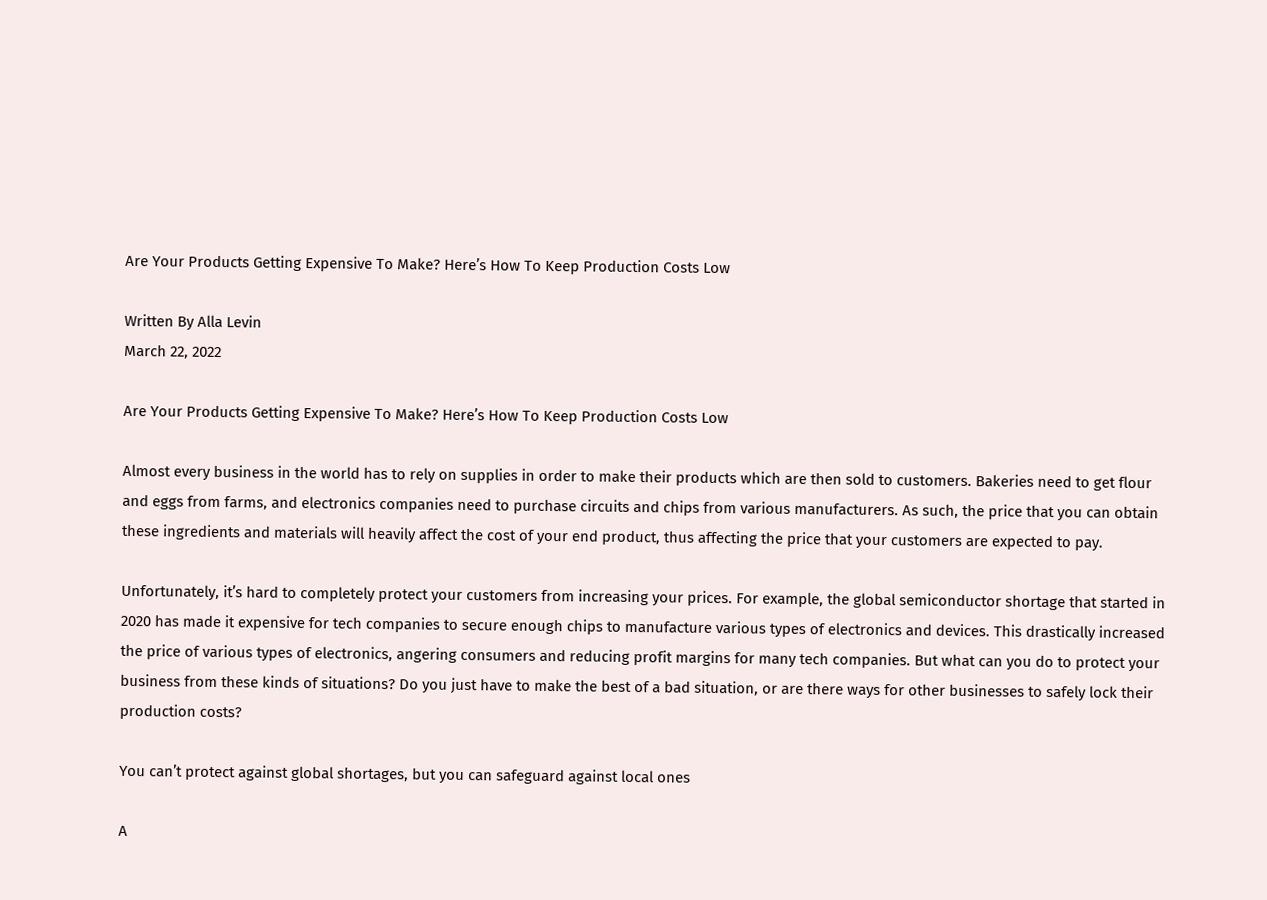Are Your Products Getting Expensive To Make? Here’s How To Keep Production Costs Low

Written By Alla Levin
March 22, 2022

Are Your Products Getting Expensive To Make? Here’s How To Keep Production Costs Low

Almost every business in the world has to rely on supplies in order to make their products which are then sold to customers. Bakeries need to get flour and eggs from farms, and electronics companies need to purchase circuits and chips from various manufacturers. As such, the price that you can obtain these ingredients and materials will heavily affect the cost of your end product, thus affecting the price that your customers are expected to pay.

Unfortunately, it’s hard to completely protect your customers from increasing your prices. For example, the global semiconductor shortage that started in 2020 has made it expensive for tech companies to secure enough chips to manufacture various types of electronics and devices. This drastically increased the price of various types of electronics, angering consumers and reducing profit margins for many tech companies. But what can you do to protect your business from these kinds of situations? Do you just have to make the best of a bad situation, or are there ways for other businesses to safely lock their production costs?

You can’t protect against global shortages, but you can safeguard against local ones

A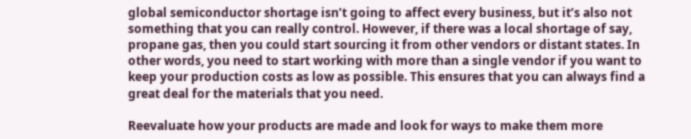global semiconductor shortage isn’t going to affect every business, but it’s also not something that you can really control. However, if there was a local shortage of say, propane gas, then you could start sourcing it from other vendors or distant states. In other words, you need to start working with more than a single vendor if you want to keep your production costs as low as possible. This ensures that you can always find a great deal for the materials that you need.

Reevaluate how your products are made and look for ways to make them more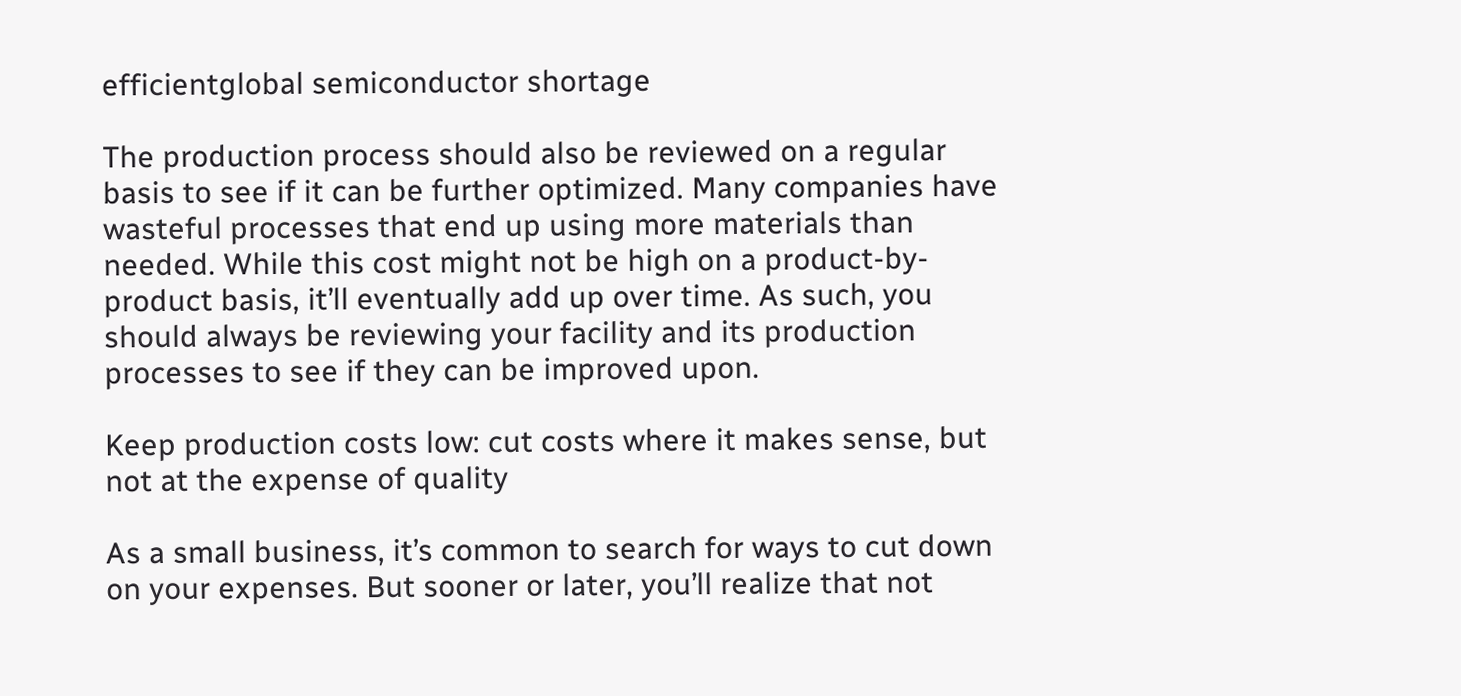efficientglobal semiconductor shortage

The production process should also be reviewed on a regular basis to see if it can be further optimized. Many companies have wasteful processes that end up using more materials than needed. While this cost might not be high on a product-by-product basis, it’ll eventually add up over time. As such, you should always be reviewing your facility and its production processes to see if they can be improved upon.

Keep production costs low: cut costs where it makes sense, but not at the expense of quality

As a small business, it’s common to search for ways to cut down on your expenses. But sooner or later, you’ll realize that not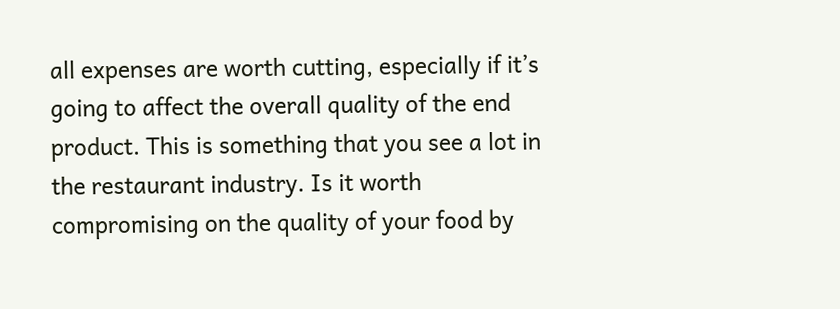all expenses are worth cutting, especially if it’s going to affect the overall quality of the end product. This is something that you see a lot in the restaurant industry. Is it worth compromising on the quality of your food by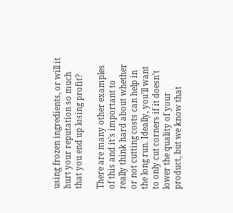using frozen ingredients, or will it hurt your reputation so much that you end up losing profit?

There are many other examples of this and it’s important to really think hard about whether or not cutting costs can help in the long run. Ideally, you’ll want to only cut corners if it doesn’t lower the quality of your product, but we know that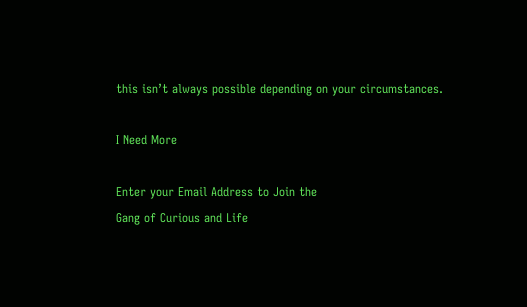this isn’t always possible depending on your circumstances.

I Need More

Enter your Email Address to Join the
Gang of Curious and Life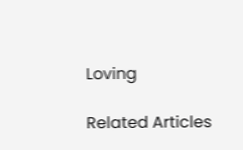Loving

Related Articles